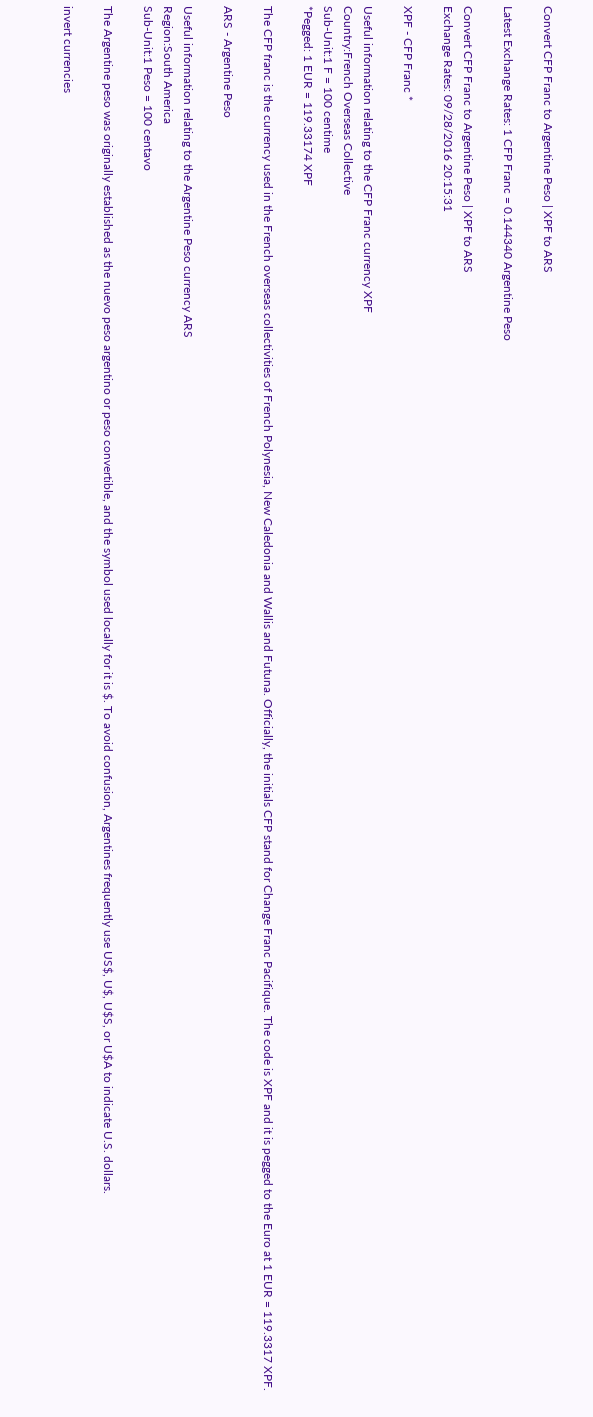Convert CFP Franc to Argentine Peso | XPF to ARS

Latest Exchange Rates: 1 CFP Franc = 0.144340 Argentine Peso

Convert CFP Franc to Argentine Peso | XPF to ARS
Exchange Rates: 09/28/2016 20:15:31

XPF - CFP Franc *

Useful information relating to the CFP Franc currency XPF
Country:French Overseas Collective
Sub-Unit:1 F = 100 centime
*Pegged: 1 EUR = 119.33174 XPF

The CFP franc is the currency used in the French overseas collectivities of French Polynesia, New Caledonia and Wallis and Futuna. Officially, the initials CFP stand for Change Franc Pacifique. The code is XPF and it is pegged to the Euro at 1 EUR = 119.3317 XPF.

ARS - Argentine Peso

Useful information relating to the Argentine Peso currency ARS
Region:South America
Sub-Unit:1 Peso = 100 centavo

The Argentine peso was originally established as the nuevo peso argentino or peso convertible, and the symbol used locally for it is $. To avoid confusion, Argentines frequently use US$, U$, U$S, or U$A to indicate U.S. dollars.

invert currencies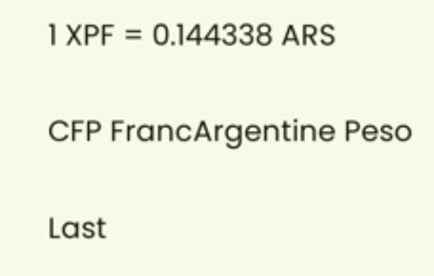1 XPF = 0.144338 ARS

CFP FrancArgentine Peso

Last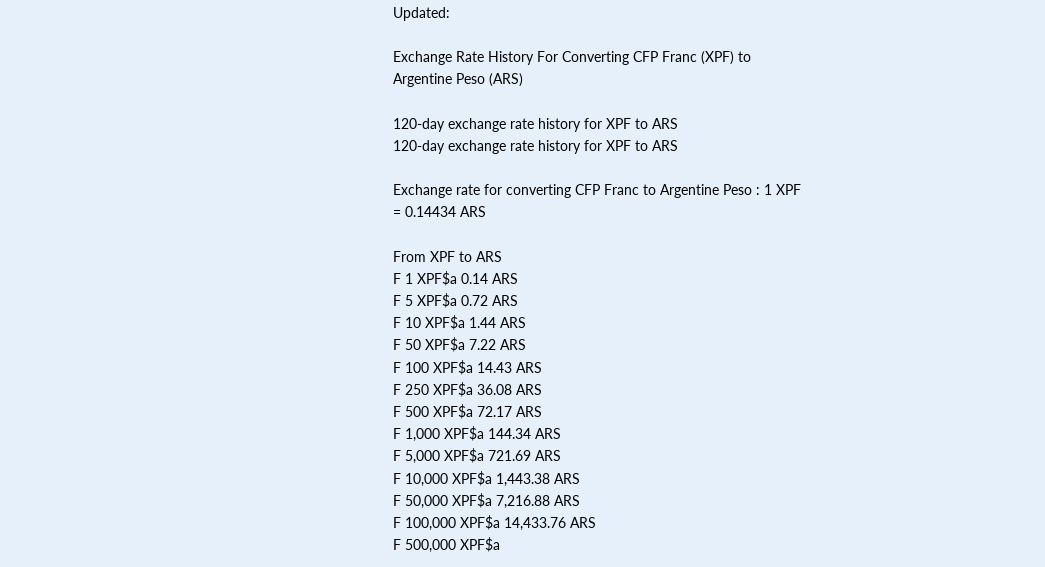Updated:

Exchange Rate History For Converting CFP Franc (XPF) to Argentine Peso (ARS)

120-day exchange rate history for XPF to ARS
120-day exchange rate history for XPF to ARS

Exchange rate for converting CFP Franc to Argentine Peso : 1 XPF = 0.14434 ARS

From XPF to ARS
F 1 XPF$a 0.14 ARS
F 5 XPF$a 0.72 ARS
F 10 XPF$a 1.44 ARS
F 50 XPF$a 7.22 ARS
F 100 XPF$a 14.43 ARS
F 250 XPF$a 36.08 ARS
F 500 XPF$a 72.17 ARS
F 1,000 XPF$a 144.34 ARS
F 5,000 XPF$a 721.69 ARS
F 10,000 XPF$a 1,443.38 ARS
F 50,000 XPF$a 7,216.88 ARS
F 100,000 XPF$a 14,433.76 ARS
F 500,000 XPF$a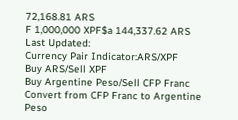72,168.81 ARS
F 1,000,000 XPF$a 144,337.62 ARS
Last Updated:
Currency Pair Indicator:ARS/XPF
Buy ARS/Sell XPF
Buy Argentine Peso/Sell CFP Franc
Convert from CFP Franc to Argentine Peso